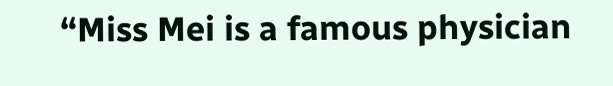“Miss Mei is a famous physician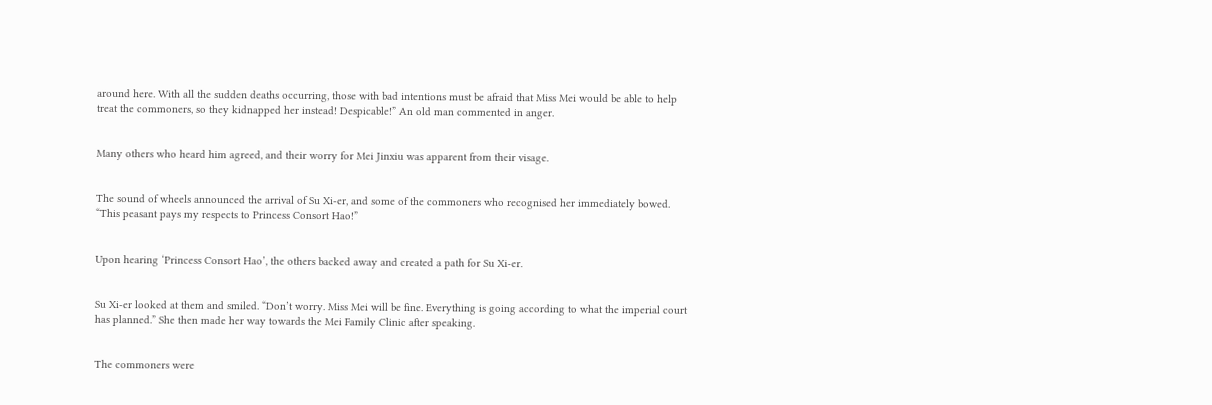around here. With all the sudden deaths occurring, those with bad intentions must be afraid that Miss Mei would be able to help treat the commoners, so they kidnapped her instead! Despicable!” An old man commented in anger.


Many others who heard him agreed, and their worry for Mei Jinxiu was apparent from their visage.


The sound of wheels announced the arrival of Su Xi-er, and some of the commoners who recognised her immediately bowed. “This peasant pays my respects to Princess Consort Hao!”


Upon hearing ‘Princess Consort Hao’, the others backed away and created a path for Su Xi-er.


Su Xi-er looked at them and smiled. “Don’t worry. Miss Mei will be fine. Everything is going according to what the imperial court has planned.” She then made her way towards the Mei Family Clinic after speaking.


The commoners were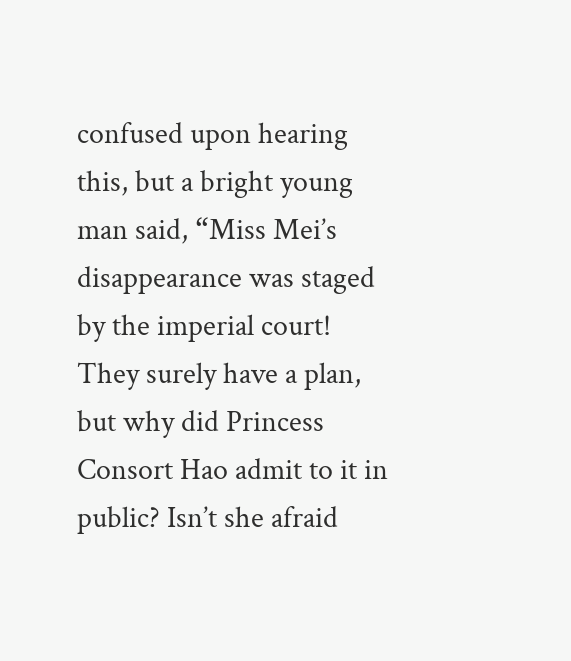confused upon hearing this, but a bright young man said, “Miss Mei’s disappearance was staged by the imperial court! They surely have a plan, but why did Princess Consort Hao admit to it in public? Isn’t she afraid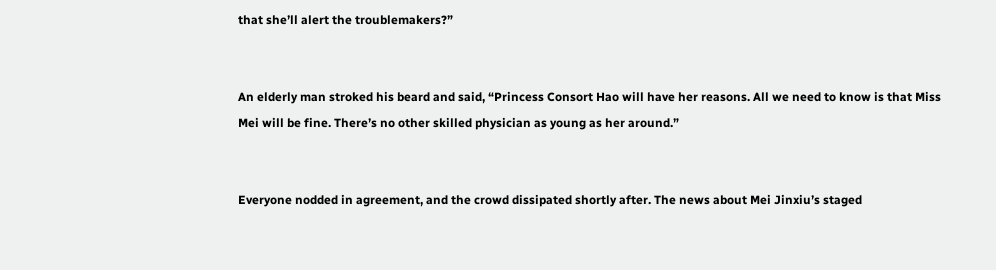that she’ll alert the troublemakers?”


An elderly man stroked his beard and said, “Princess Consort Hao will have her reasons. All we need to know is that Miss Mei will be fine. There’s no other skilled physician as young as her around.”


Everyone nodded in agreement, and the crowd dissipated shortly after. The news about Mei Jinxiu’s staged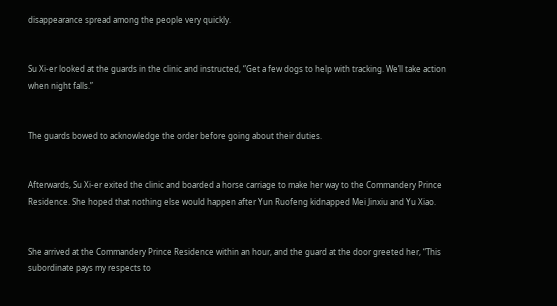disappearance spread among the people very quickly.


Su Xi-er looked at the guards in the clinic and instructed, “Get a few dogs to help with tracking. We’ll take action when night falls.”


The guards bowed to acknowledge the order before going about their duties.


Afterwards, Su Xi-er exited the clinic and boarded a horse carriage to make her way to the Commandery Prince Residence. She hoped that nothing else would happen after Yun Ruofeng kidnapped Mei Jinxiu and Yu Xiao.


She arrived at the Commandery Prince Residence within an hour, and the guard at the door greeted her, “This subordinate pays my respects to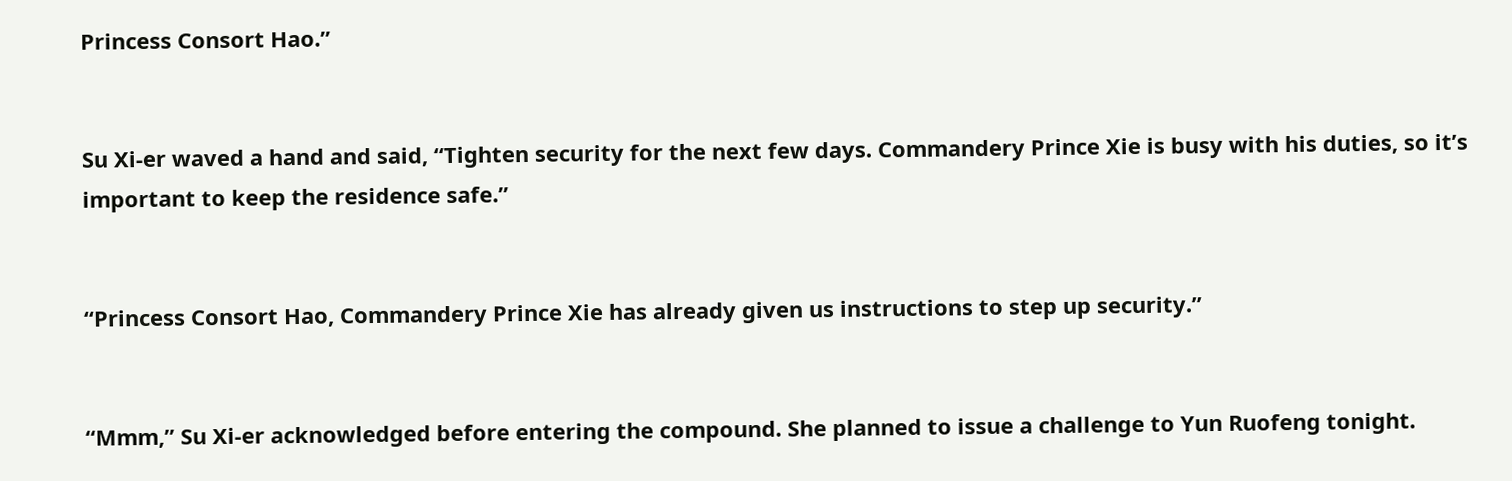Princess Consort Hao.”


Su Xi-er waved a hand and said, “Tighten security for the next few days. Commandery Prince Xie is busy with his duties, so it’s important to keep the residence safe.”


“Princess Consort Hao, Commandery Prince Xie has already given us instructions to step up security.”


“Mmm,” Su Xi-er acknowledged before entering the compound. She planned to issue a challenge to Yun Ruofeng tonight.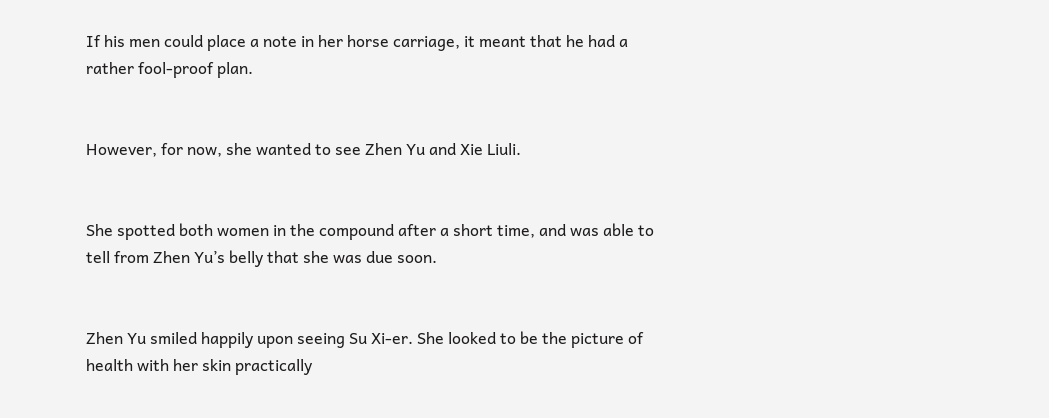If his men could place a note in her horse carriage, it meant that he had a rather fool-proof plan.


However, for now, she wanted to see Zhen Yu and Xie Liuli.


She spotted both women in the compound after a short time, and was able to tell from Zhen Yu’s belly that she was due soon.


Zhen Yu smiled happily upon seeing Su Xi-er. She looked to be the picture of health with her skin practically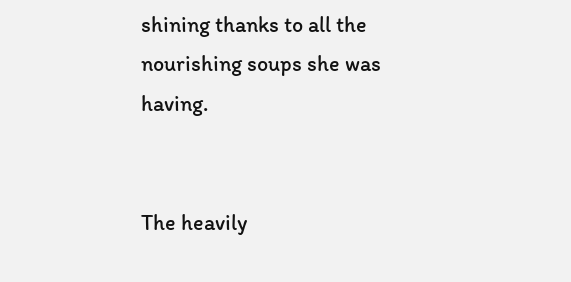shining thanks to all the nourishing soups she was having.


The heavily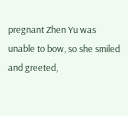pregnant Zhen Yu was unable to bow, so she smiled and greeted,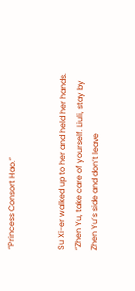“Princess Consort Hao.”


Su Xi-er walked up to her and held her hands. “Zhen Yu, take care of yourself. Liuli, stay by Zhen Yu’s side and don’t leave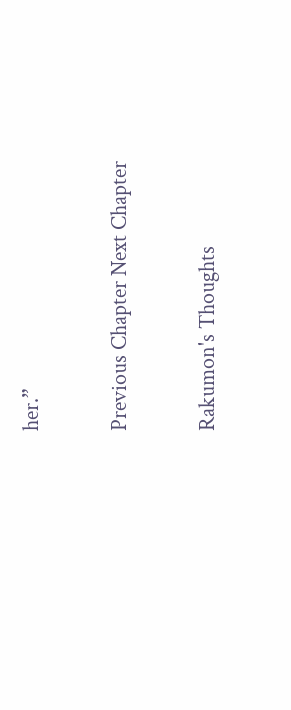her.”

Previous Chapter Next Chapter

Rakumon's Thoughts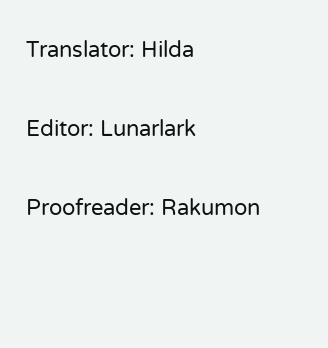Translator: Hilda

Editor: Lunarlark

Proofreader: Rakumon